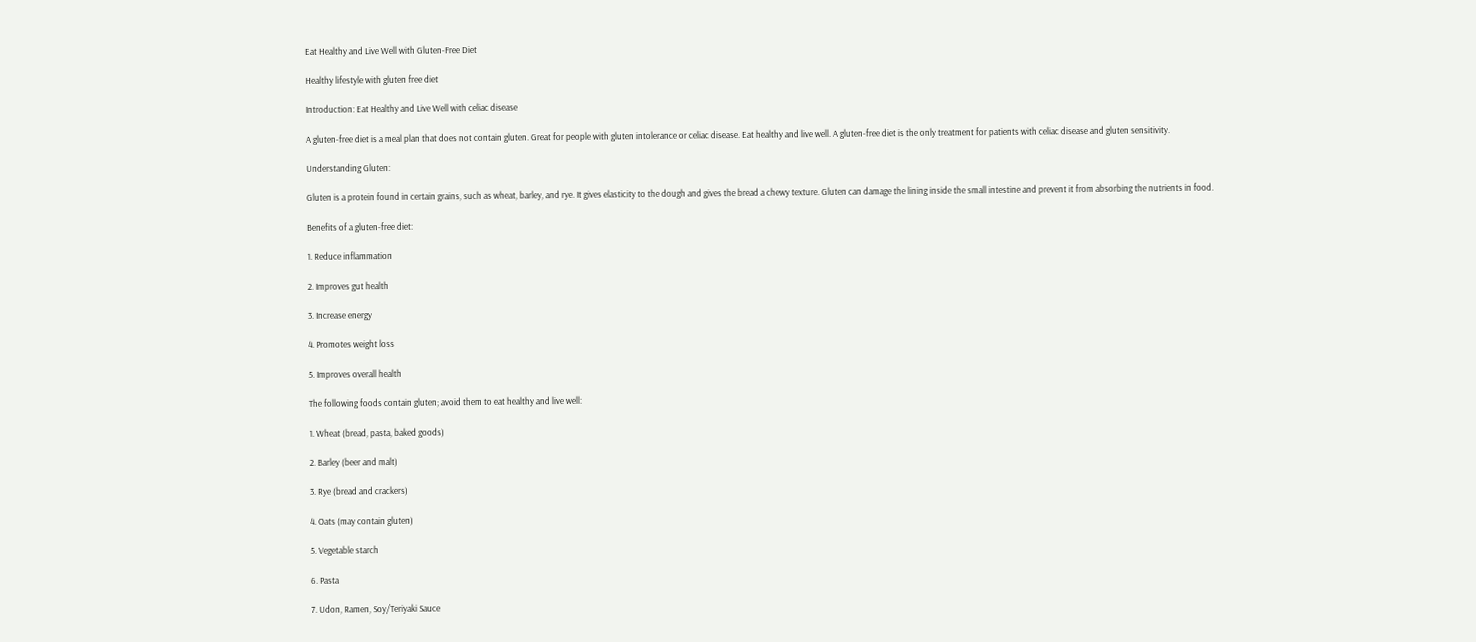Eat Healthy and Live Well with Gluten-Free Diet

Healthy lifestyle with gluten free diet

Introduction: Eat Healthy and Live Well with celiac disease

A gluten-free diet is a meal plan that does not contain gluten. Great for people with gluten intolerance or celiac disease. Eat healthy and live well. A gluten-free diet is the only treatment for patients with celiac disease and gluten sensitivity.

Understanding Gluten:

Gluten is a protein found in certain grains, such as wheat, barley, and rye. It gives elasticity to the dough and gives the bread a chewy texture. Gluten can damage the lining inside the small intestine and prevent it from absorbing the nutrients in food.

Benefits of a gluten-free diet:

1. Reduce inflammation

2. Improves gut health

3. Increase energy

4. Promotes weight loss

5. Improves overall health

The following foods contain gluten; avoid them to eat healthy and live well:

1. Wheat (bread, pasta, baked goods)

2. Barley (beer and malt)

3. Rye (bread and crackers)

4. Oats (may contain gluten)

5. Vegetable starch

6. Pasta

7. Udon, Ramen, Soy/Teriyaki Sauce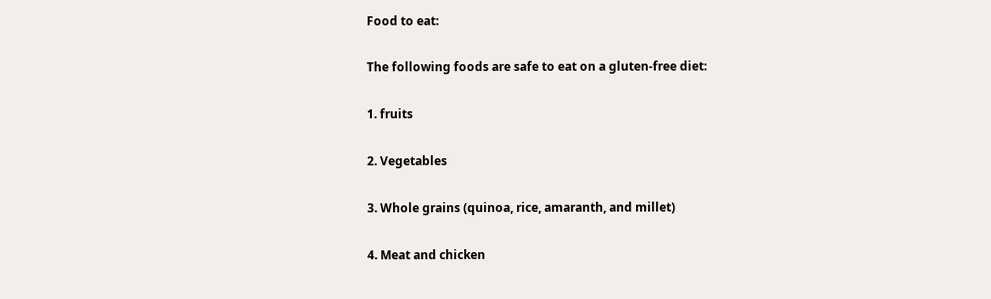Food to eat:

The following foods are safe to eat on a gluten-free diet:

1. fruits

2. Vegetables

3. Whole grains (quinoa, rice, amaranth, and millet)

4. Meat and chicken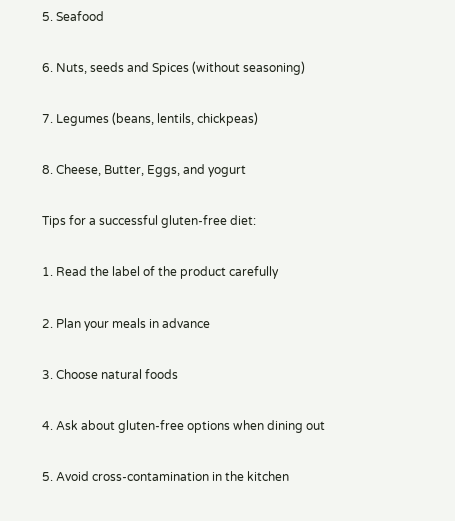5. Seafood

6. Nuts, seeds and Spices (without seasoning)

7. Legumes (beans, lentils, chickpeas)

8. Cheese, Butter, Eggs, and yogurt

Tips for a successful gluten-free diet:

1. Read the label of the product carefully

2. Plan your meals in advance

3. Choose natural foods

4. Ask about gluten-free options when dining out

5. Avoid cross-contamination in the kitchen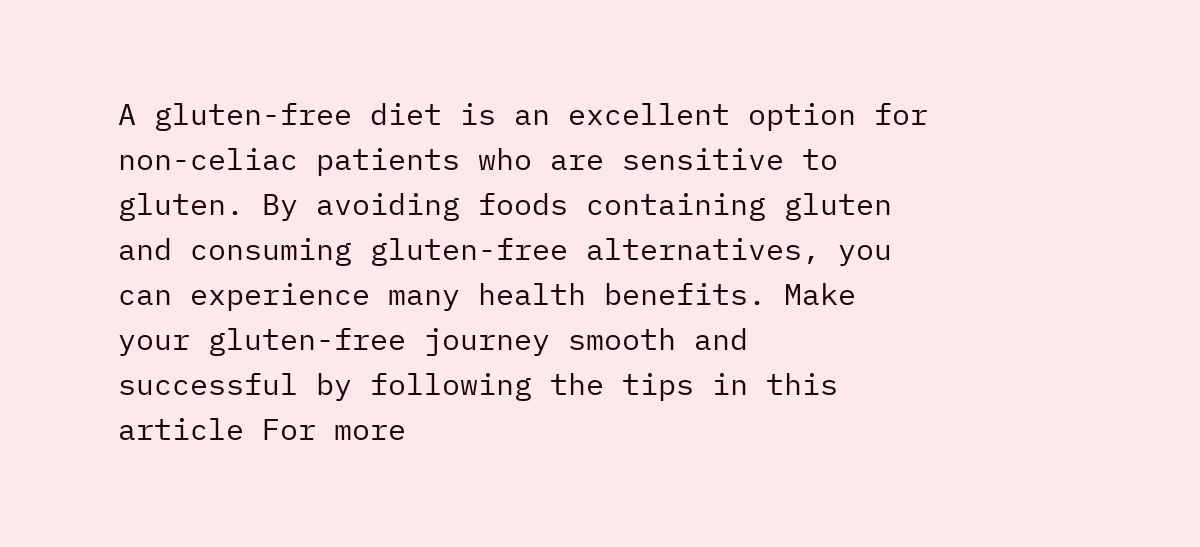A gluten-free diet is an excellent option for non-celiac patients who are sensitive to gluten. By avoiding foods containing gluten and consuming gluten-free alternatives, you can experience many health benefits. Make your gluten-free journey smooth and successful by following the tips in this article For more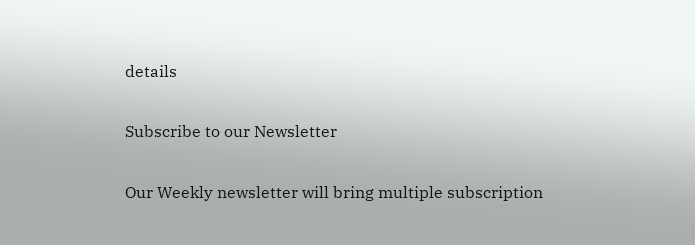details

Subscribe to our Newsletter

Our Weekly newsletter will bring multiple subscription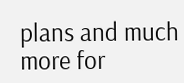plans and much more for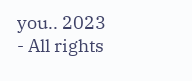you.. 2023 - All rights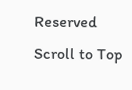Reserved
Scroll to Top